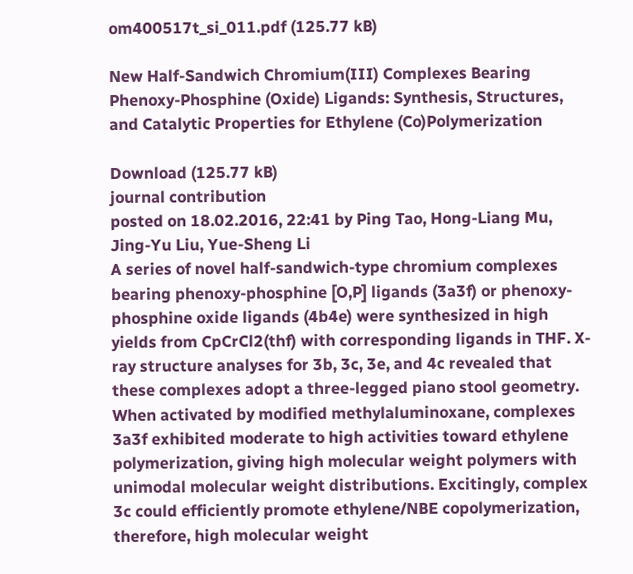om400517t_si_011.pdf (125.77 kB)

New Half-Sandwich Chromium(III) Complexes Bearing Phenoxy-Phosphine (Oxide) Ligands: Synthesis, Structures, and Catalytic Properties for Ethylene (Co)Polymerization

Download (125.77 kB)
journal contribution
posted on 18.02.2016, 22:41 by Ping Tao, Hong-Liang Mu, Jing-Yu Liu, Yue-Sheng Li
A series of novel half-sandwich-type chromium complexes bearing phenoxy-phosphine [O,P] ligands (3a3f) or phenoxy-phosphine oxide ligands (4b4e) were synthesized in high yields from CpCrCl2(thf) with corresponding ligands in THF. X-ray structure analyses for 3b, 3c, 3e, and 4c revealed that these complexes adopt a three-legged piano stool geometry. When activated by modified methylaluminoxane, complexes 3a3f exhibited moderate to high activities toward ethylene polymerization, giving high molecular weight polymers with unimodal molecular weight distributions. Excitingly, complex 3c could efficiently promote ethylene/NBE copolymerization, therefore, high molecular weight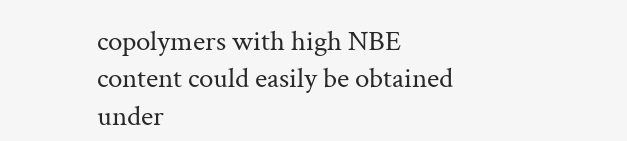copolymers with high NBE content could easily be obtained under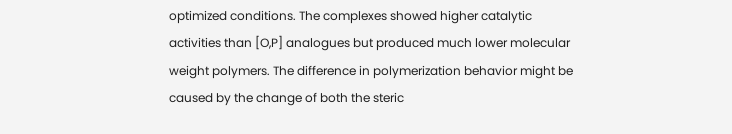optimized conditions. The complexes showed higher catalytic activities than [O,P] analogues but produced much lower molecular weight polymers. The difference in polymerization behavior might be caused by the change of both the steric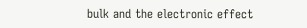bulk and the electronic effect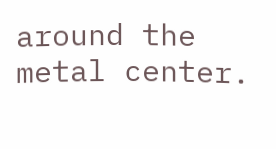around the metal center.